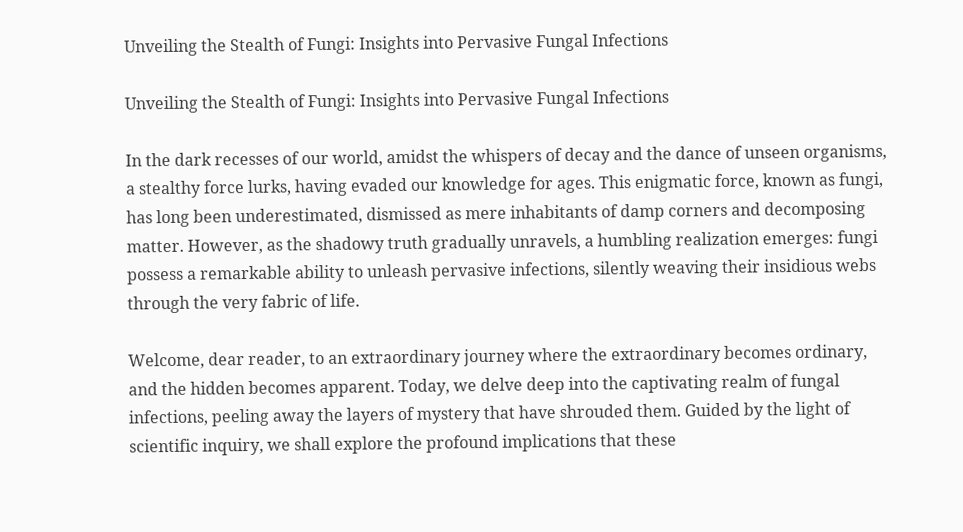Unveiling the Stealth of Fungi: Insights into Pervasive Fungal Infections

Unveiling the Stealth of Fungi: Insights into Pervasive Fungal Infections

In the dark recesses of our world, amidst the whispers of decay and the dance of unseen organisms, a stealthy force lurks, having evaded our knowledge for ages. This enigmatic force, known as fungi, has long been underestimated, dismissed as mere inhabitants of damp corners and decomposing matter. However, as the shadowy truth gradually unravels, a humbling realization emerges: fungi possess a remarkable ability to unleash pervasive infections, silently weaving their insidious webs through the very fabric of life.

Welcome, dear reader, to an extraordinary journey where the extraordinary becomes ordinary, and the hidden becomes apparent. Today, we delve deep into the captivating realm of fungal infections, peeling away the layers of mystery that have shrouded them. Guided by the light of scientific inquiry, we shall explore the profound implications that these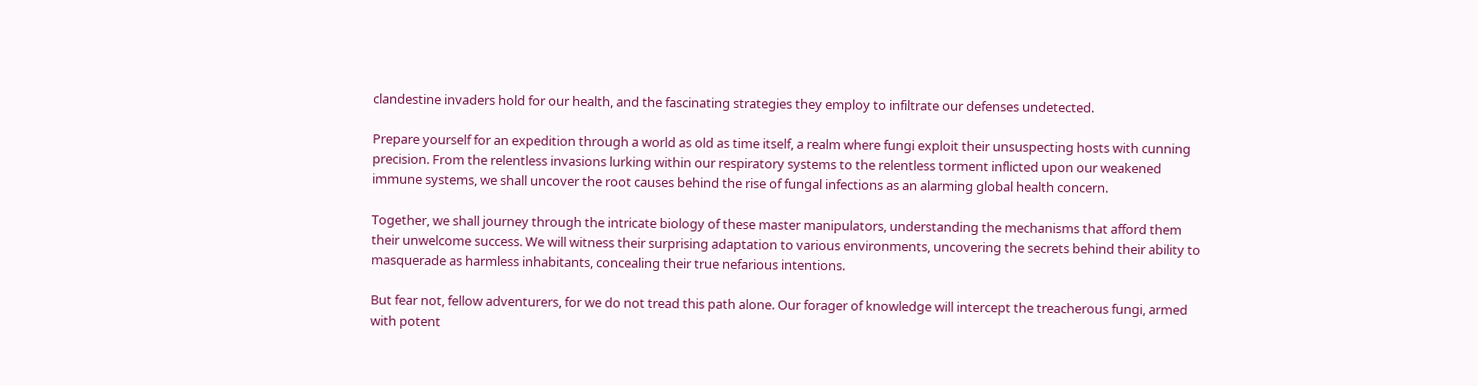clandestine invaders hold for our health, and the fascinating strategies they employ to infiltrate our defenses undetected.

Prepare yourself for an expedition through a world as old as time itself, a realm where fungi exploit their unsuspecting hosts with cunning precision. From the relentless invasions lurking within our respiratory systems to the relentless torment inflicted upon our weakened immune systems, we shall uncover the root causes behind the rise of fungal infections as an alarming global health concern.

Together, we shall journey through the intricate biology of these master manipulators, understanding the mechanisms that afford them their unwelcome success. We will witness their surprising adaptation to various environments, uncovering the secrets behind their ability to masquerade as harmless inhabitants, concealing their true nefarious intentions.

But fear not, fellow adventurers, for we do not tread this path alone. Our forager of knowledge will intercept the treacherous fungi, armed with potent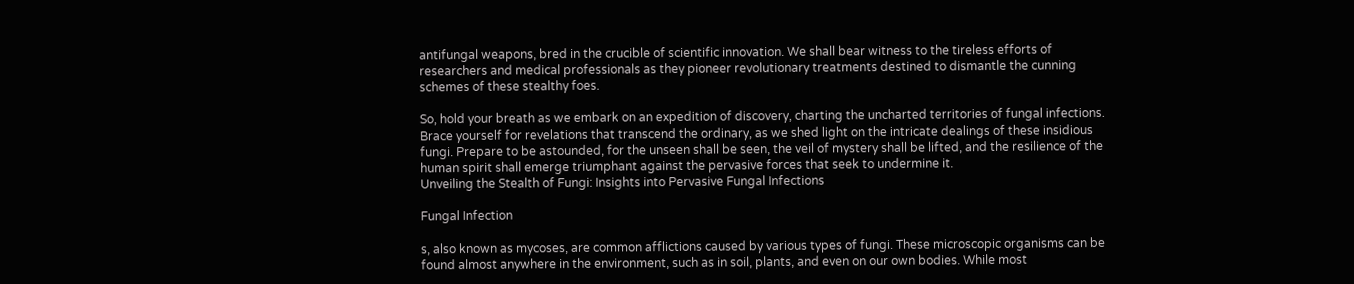antifungal weapons, bred in the crucible of scientific innovation. We shall bear witness to the tireless efforts of researchers and medical professionals as they pioneer revolutionary treatments destined to dismantle the cunning schemes of these stealthy foes.

So, hold your breath as we embark on an expedition of discovery, charting the uncharted territories of fungal infections. Brace yourself for revelations that transcend the ordinary, as we shed light on the intricate dealings of these insidious fungi. Prepare to be astounded, for the unseen shall be seen, the veil of mystery shall be lifted, and the resilience of the human spirit shall emerge triumphant against the pervasive forces that seek to undermine it.
Unveiling the Stealth of Fungi: Insights into Pervasive Fungal Infections

Fungal Infection

s, also known as mycoses, are common afflictions caused by various types of fungi. These microscopic organisms can be found almost anywhere in the environment, such as in soil, plants, and even on our own bodies. While most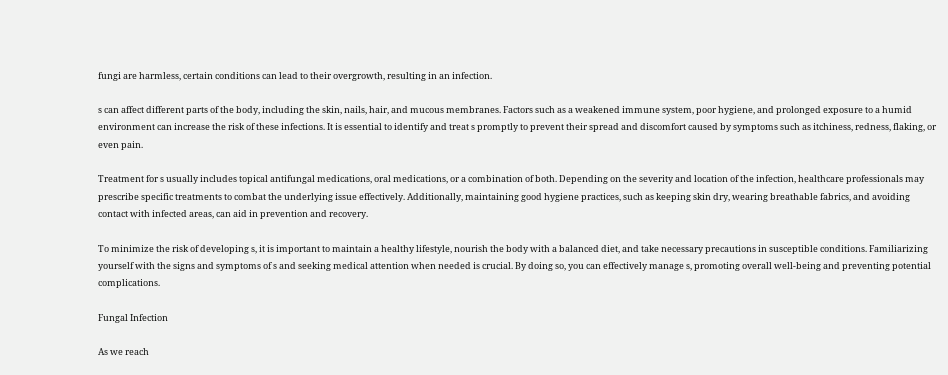fungi are harmless, certain conditions can lead to their overgrowth, resulting in an infection.

s can affect different parts of the body, including the skin, nails, hair, and mucous membranes. Factors such as a weakened immune system, poor hygiene, and prolonged exposure to a humid environment can increase the risk of these infections. It is essential to identify and treat s promptly to prevent their spread and discomfort caused by symptoms such as itchiness, redness, flaking, or even pain.

Treatment for s usually includes topical antifungal medications, oral medications, or a combination of both. Depending on the severity and location of the infection, healthcare professionals may prescribe specific treatments to combat the underlying issue effectively. Additionally, maintaining good hygiene practices, such as keeping skin dry, wearing breathable fabrics, and avoiding contact with infected areas, can aid in prevention and recovery.

To minimize the risk of developing s, it is important to maintain a healthy lifestyle, nourish the body with a balanced diet, and take necessary precautions in susceptible conditions. Familiarizing yourself with the signs and symptoms of s and seeking medical attention when needed is crucial. By doing so, you can effectively manage s, promoting overall well-being and preventing potential complications.

Fungal Infection

As we reach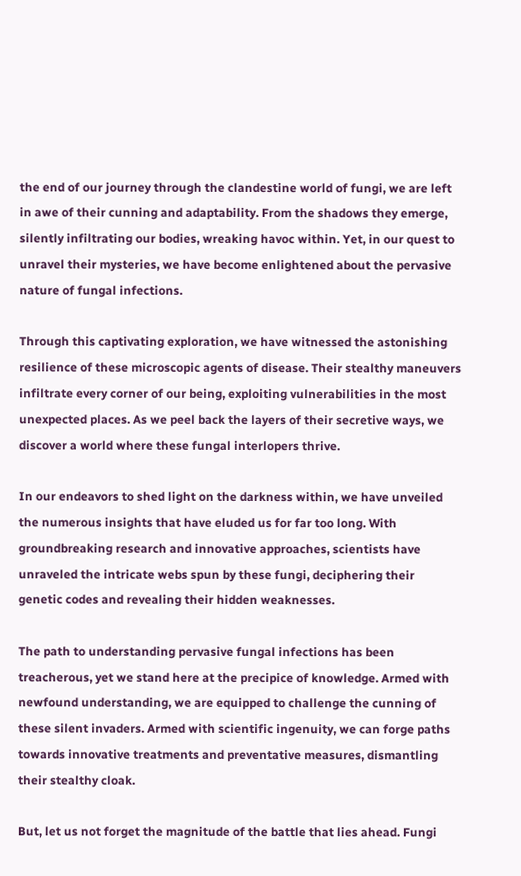the end of our journey through the clandestine world of fungi, we are left in awe of their cunning and adaptability. From the shadows they emerge, silently infiltrating our bodies, wreaking havoc within. Yet, in our quest to unravel their mysteries, we have become enlightened about the pervasive nature of fungal infections.

Through this captivating exploration, we have witnessed the astonishing resilience of these microscopic agents of disease. Their stealthy maneuvers infiltrate every corner of our being, exploiting vulnerabilities in the most unexpected places. As we peel back the layers of their secretive ways, we discover a world where these fungal interlopers thrive.

In our endeavors to shed light on the darkness within, we have unveiled the numerous insights that have eluded us for far too long. With groundbreaking research and innovative approaches, scientists have unraveled the intricate webs spun by these fungi, deciphering their genetic codes and revealing their hidden weaknesses.

The path to understanding pervasive fungal infections has been treacherous, yet we stand here at the precipice of knowledge. Armed with newfound understanding, we are equipped to challenge the cunning of these silent invaders. Armed with scientific ingenuity, we can forge paths towards innovative treatments and preventative measures, dismantling their stealthy cloak.

But, let us not forget the magnitude of the battle that lies ahead. Fungi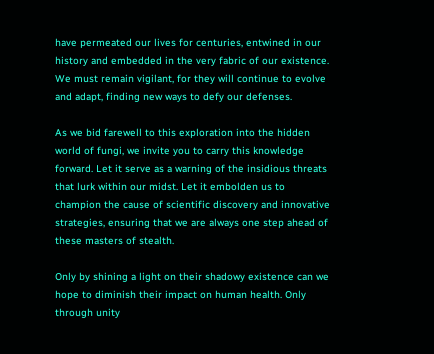have permeated our lives for centuries, entwined in our history and embedded in the very fabric of our existence. We must remain vigilant, for they will continue to evolve and adapt, finding new ways to defy our defenses.

As we bid farewell to this exploration into the hidden world of fungi, we invite you to carry this knowledge forward. Let it serve as a warning of the insidious threats that lurk within our midst. Let it embolden us to champion the cause of scientific discovery and innovative strategies, ensuring that we are always one step ahead of these masters of stealth.

Only by shining a light on their shadowy existence can we hope to diminish their impact on human health. Only through unity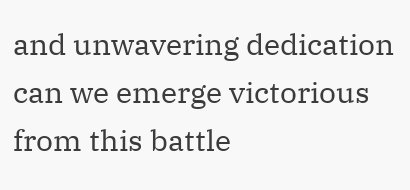and unwavering dedication can we emerge victorious from this battle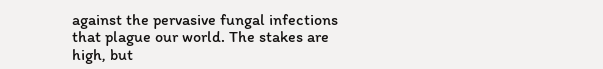against the pervasive fungal infections that plague our world. The stakes are high, but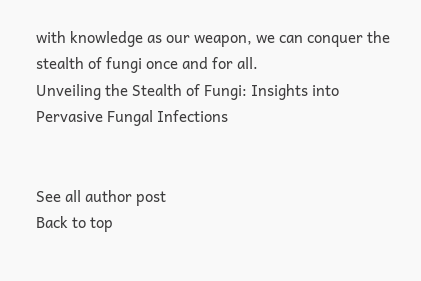with knowledge as our weapon, we can conquer the stealth of fungi once and for all.
Unveiling the Stealth of Fungi: Insights into Pervasive Fungal Infections


See all author post
Back to top